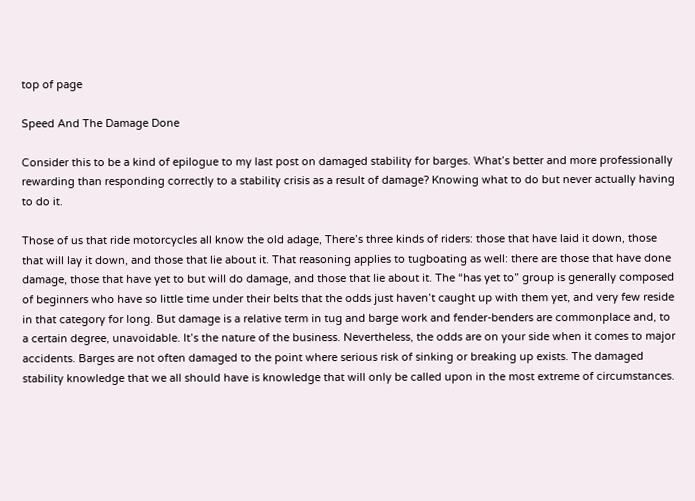top of page

Speed And The Damage Done

Consider this to be a kind of epilogue to my last post on damaged stability for barges. What’s better and more professionally rewarding than responding correctly to a stability crisis as a result of damage? Knowing what to do but never actually having to do it.

Those of us that ride motorcycles all know the old adage, There’s three kinds of riders: those that have laid it down, those that will lay it down, and those that lie about it. That reasoning applies to tugboating as well: there are those that have done damage, those that have yet to but will do damage, and those that lie about it. The “has yet to” group is generally composed of beginners who have so little time under their belts that the odds just haven’t caught up with them yet, and very few reside in that category for long. But damage is a relative term in tug and barge work and fender-benders are commonplace and, to a certain degree, unavoidable. It’s the nature of the business. Nevertheless, the odds are on your side when it comes to major accidents. Barges are not often damaged to the point where serious risk of sinking or breaking up exists. The damaged stability knowledge that we all should have is knowledge that will only be called upon in the most extreme of circumstances.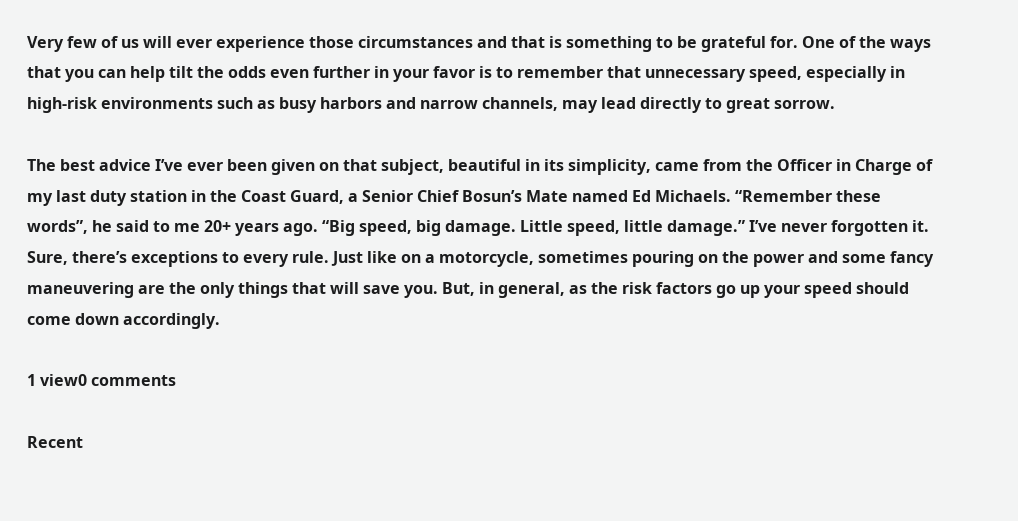Very few of us will ever experience those circumstances and that is something to be grateful for. One of the ways that you can help tilt the odds even further in your favor is to remember that unnecessary speed, especially in high-risk environments such as busy harbors and narrow channels, may lead directly to great sorrow.

The best advice I’ve ever been given on that subject, beautiful in its simplicity, came from the Officer in Charge of my last duty station in the Coast Guard, a Senior Chief Bosun’s Mate named Ed Michaels. “Remember these words”, he said to me 20+ years ago. “Big speed, big damage. Little speed, little damage.” I’ve never forgotten it. Sure, there’s exceptions to every rule. Just like on a motorcycle, sometimes pouring on the power and some fancy maneuvering are the only things that will save you. But, in general, as the risk factors go up your speed should come down accordingly.

1 view0 comments

Recent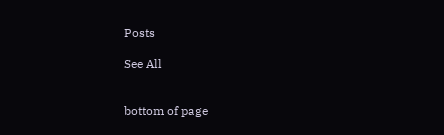Posts

See All


bottom of page